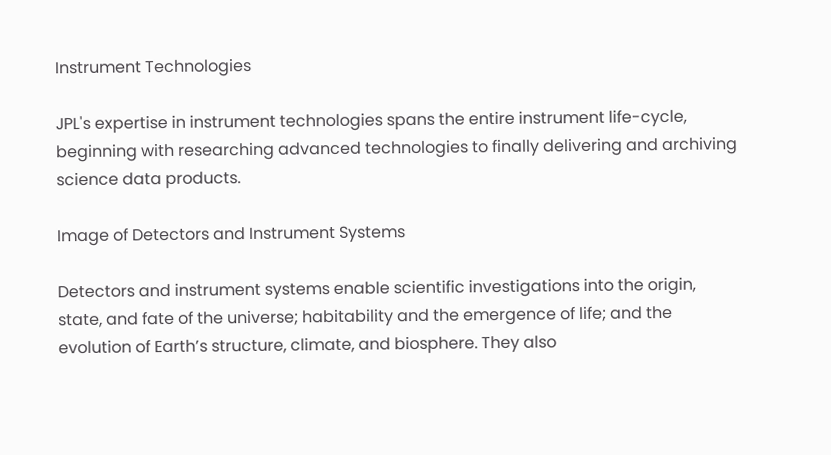Instrument Technologies

JPL's expertise in instrument technologies spans the entire instrument life-cycle, beginning with researching advanced technologies to finally delivering and archiving science data products.

Image of Detectors and Instrument Systems

Detectors and instrument systems enable scientific investigations into the origin, state, and fate of the universe; habitability and the emergence of life; and the evolution of Earth’s structure, climate, and biosphere. They also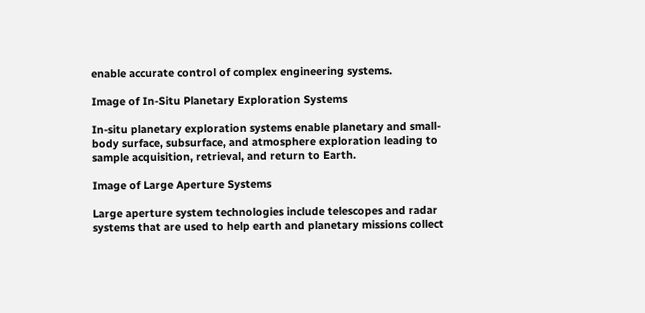enable accurate control of complex engineering systems.

Image of In-Situ Planetary Exploration Systems

In-situ planetary exploration systems enable planetary and small-body surface, subsurface, and atmosphere exploration leading to sample acquisition, retrieval, and return to Earth.

Image of Large Aperture Systems

Large aperture system technologies include telescopes and radar systems that are used to help earth and planetary missions collect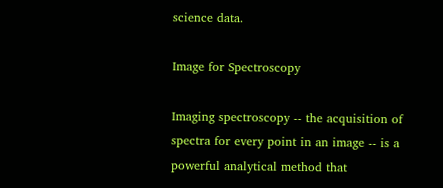science data.

Image for Spectroscopy

Imaging spectroscopy -- the acquisition of spectra for every point in an image -- is a powerful analytical method that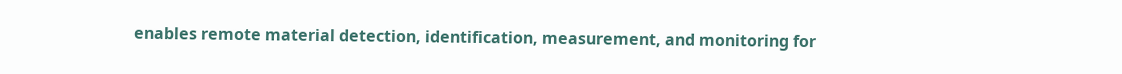enables remote material detection, identification, measurement, and monitoring for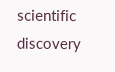scientific discovery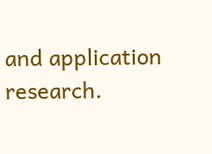and application research.